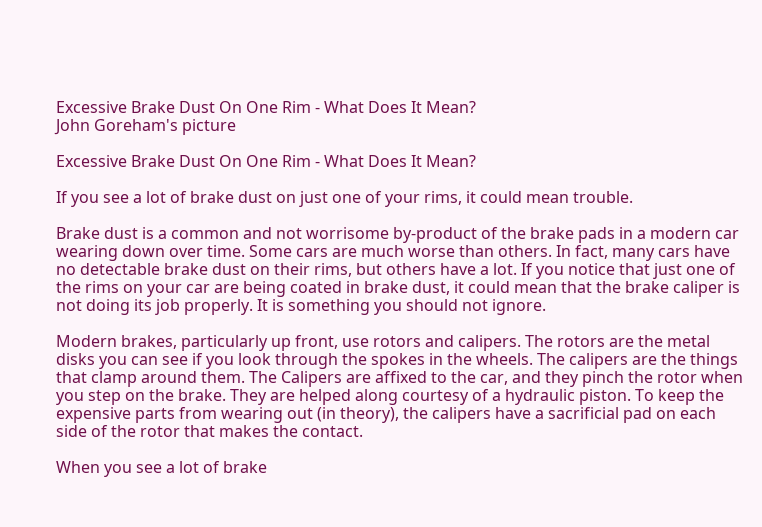Excessive Brake Dust On One Rim - What Does It Mean?
John Goreham's picture

Excessive Brake Dust On One Rim - What Does It Mean?

If you see a lot of brake dust on just one of your rims, it could mean trouble.

Brake dust is a common and not worrisome by-product of the brake pads in a modern car wearing down over time. Some cars are much worse than others. In fact, many cars have no detectable brake dust on their rims, but others have a lot. If you notice that just one of the rims on your car are being coated in brake dust, it could mean that the brake caliper is not doing its job properly. It is something you should not ignore.

Modern brakes, particularly up front, use rotors and calipers. The rotors are the metal disks you can see if you look through the spokes in the wheels. The calipers are the things that clamp around them. The Calipers are affixed to the car, and they pinch the rotor when you step on the brake. They are helped along courtesy of a hydraulic piston. To keep the expensive parts from wearing out (in theory), the calipers have a sacrificial pad on each side of the rotor that makes the contact.

When you see a lot of brake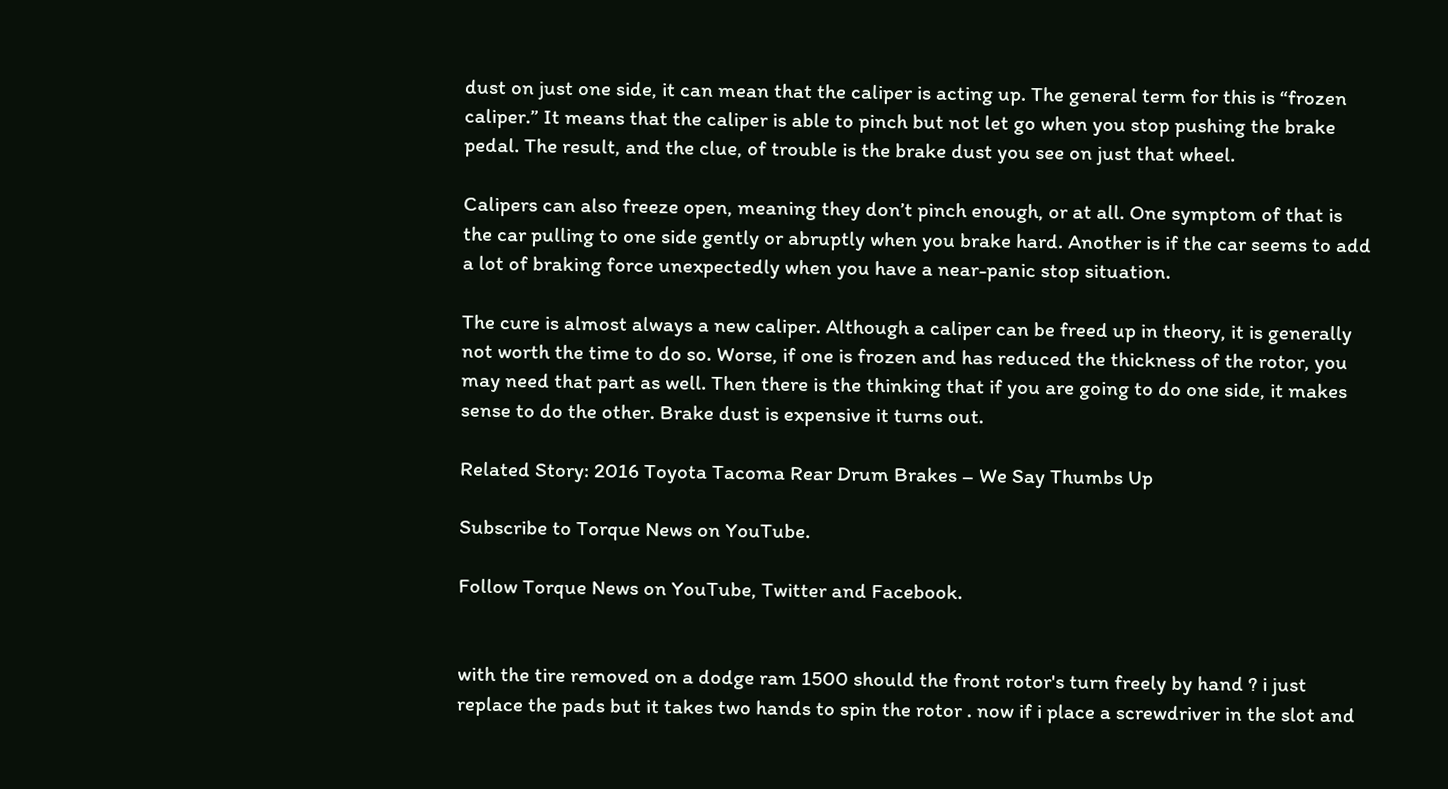dust on just one side, it can mean that the caliper is acting up. The general term for this is “frozen caliper.” It means that the caliper is able to pinch but not let go when you stop pushing the brake pedal. The result, and the clue, of trouble is the brake dust you see on just that wheel.

Calipers can also freeze open, meaning they don’t pinch enough, or at all. One symptom of that is the car pulling to one side gently or abruptly when you brake hard. Another is if the car seems to add a lot of braking force unexpectedly when you have a near-panic stop situation.

The cure is almost always a new caliper. Although a caliper can be freed up in theory, it is generally not worth the time to do so. Worse, if one is frozen and has reduced the thickness of the rotor, you may need that part as well. Then there is the thinking that if you are going to do one side, it makes sense to do the other. Brake dust is expensive it turns out.

Related Story: 2016 Toyota Tacoma Rear Drum Brakes – We Say Thumbs Up

Subscribe to Torque News on YouTube.

Follow Torque News on YouTube, Twitter and Facebook.


with the tire removed on a dodge ram 1500 should the front rotor's turn freely by hand ? i just replace the pads but it takes two hands to spin the rotor . now if i place a screwdriver in the slot and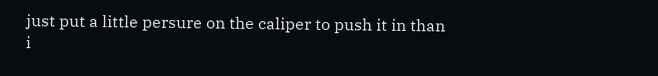just put a little persure on the caliper to push it in than i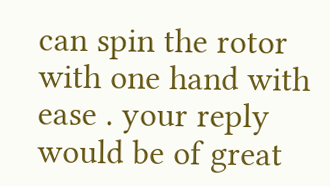can spin the rotor with one hand with ease . your reply would be of great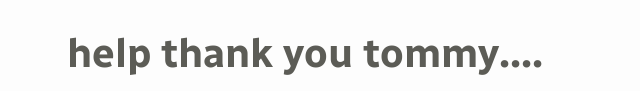help thank you tommy....